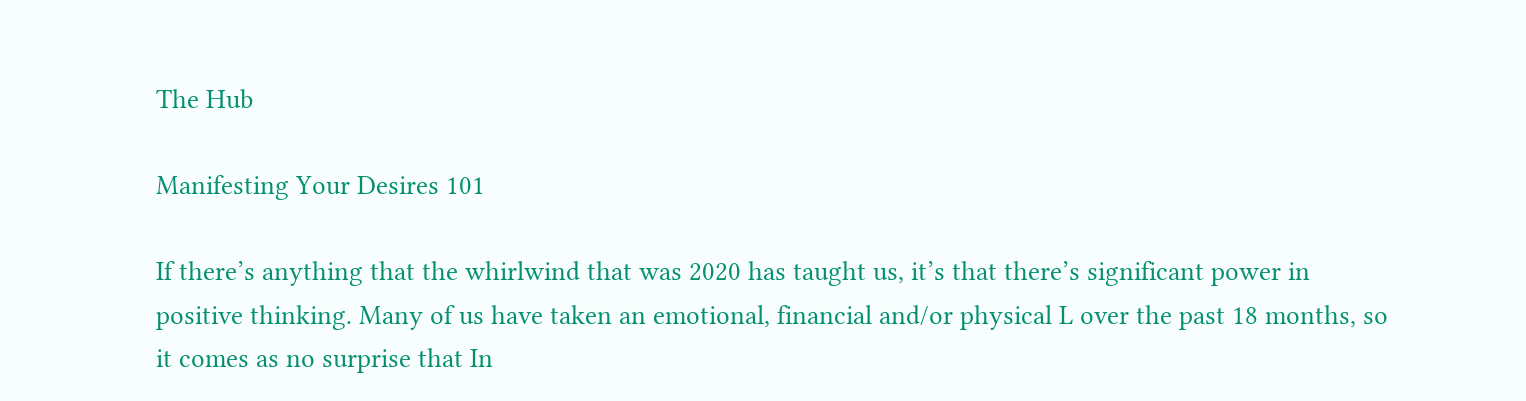The Hub

Manifesting Your Desires 101

If there’s anything that the whirlwind that was 2020 has taught us, it’s that there’s significant power in positive thinking. Many of us have taken an emotional, financial and/or physical L over the past 18 months, so it comes as no surprise that In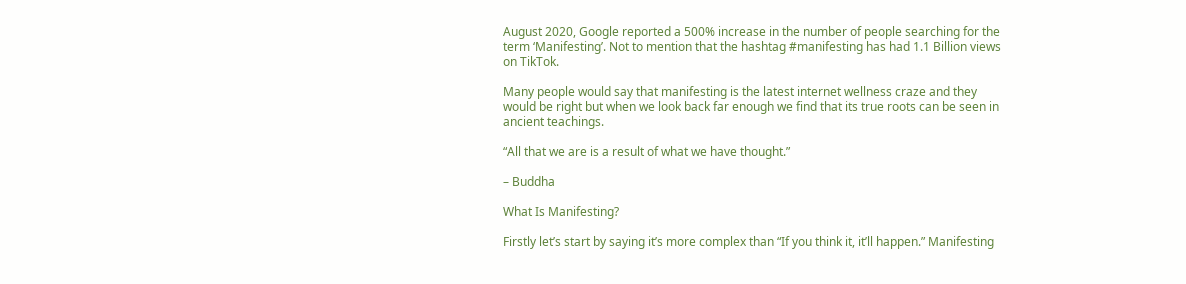August 2020, Google reported a 500% increase in the number of people searching for the term ‘Manifesting’. Not to mention that the hashtag #manifesting has had 1.1 Billion views on TikTok.

Many people would say that manifesting is the latest internet wellness craze and they would be right but when we look back far enough we find that its true roots can be seen in ancient teachings.

“All that we are is a result of what we have thought.”

– Buddha

What Is Manifesting?

Firstly let’s start by saying it’s more complex than “If you think it, it’ll happen.” Manifesting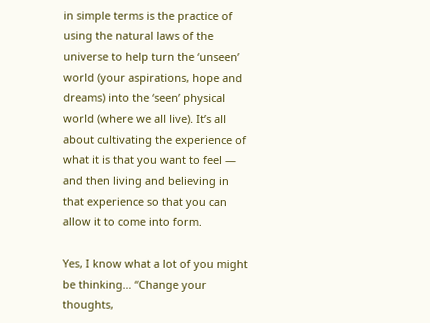in simple terms is the practice of using the natural laws of the universe to help turn the ‘unseen’ world (your aspirations, hope and dreams) into the ‘seen’ physical world (where we all live). It’s all about cultivating the experience of what it is that you want to feel — and then living and believing in that experience so that you can allow it to come into form.

Yes, I know what a lot of you might be thinking… “Change your thoughts,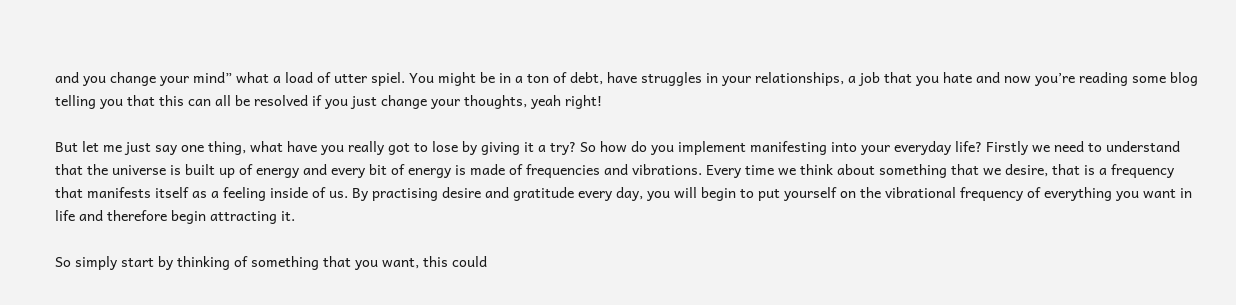and you change your mind” what a load of utter spiel. You might be in a ton of debt, have struggles in your relationships, a job that you hate and now you’re reading some blog telling you that this can all be resolved if you just change your thoughts, yeah right!

But let me just say one thing, what have you really got to lose by giving it a try? So how do you implement manifesting into your everyday life? Firstly we need to understand that the universe is built up of energy and every bit of energy is made of frequencies and vibrations. Every time we think about something that we desire, that is a frequency that manifests itself as a feeling inside of us. By practising desire and gratitude every day, you will begin to put yourself on the vibrational frequency of everything you want in life and therefore begin attracting it.

So simply start by thinking of something that you want, this could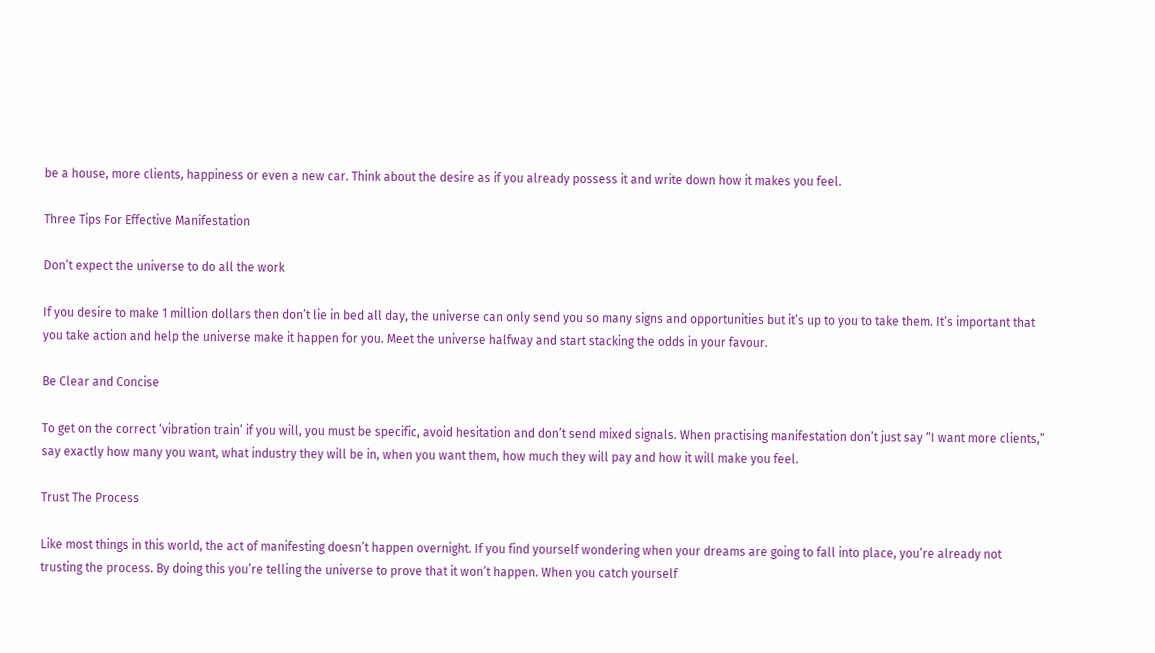be a house, more clients, happiness or even a new car. Think about the desire as if you already possess it and write down how it makes you feel.

Three Tips For Effective Manifestation

Don’t expect the universe to do all the work

If you desire to make 1 million dollars then don’t lie in bed all day, the universe can only send you so many signs and opportunities but it’s up to you to take them. It’s important that you take action and help the universe make it happen for you. Meet the universe halfway and start stacking the odds in your favour.

Be Clear and Concise

To get on the correct ‘vibration train’ if you will, you must be specific, avoid hesitation and don’t send mixed signals. When practising manifestation don’t just say “I want more clients,” say exactly how many you want, what industry they will be in, when you want them, how much they will pay and how it will make you feel.

Trust The Process

Like most things in this world, the act of manifesting doesn’t happen overnight. If you find yourself wondering when your dreams are going to fall into place, you’re already not trusting the process. By doing this you’re telling the universe to prove that it won’t happen. When you catch yourself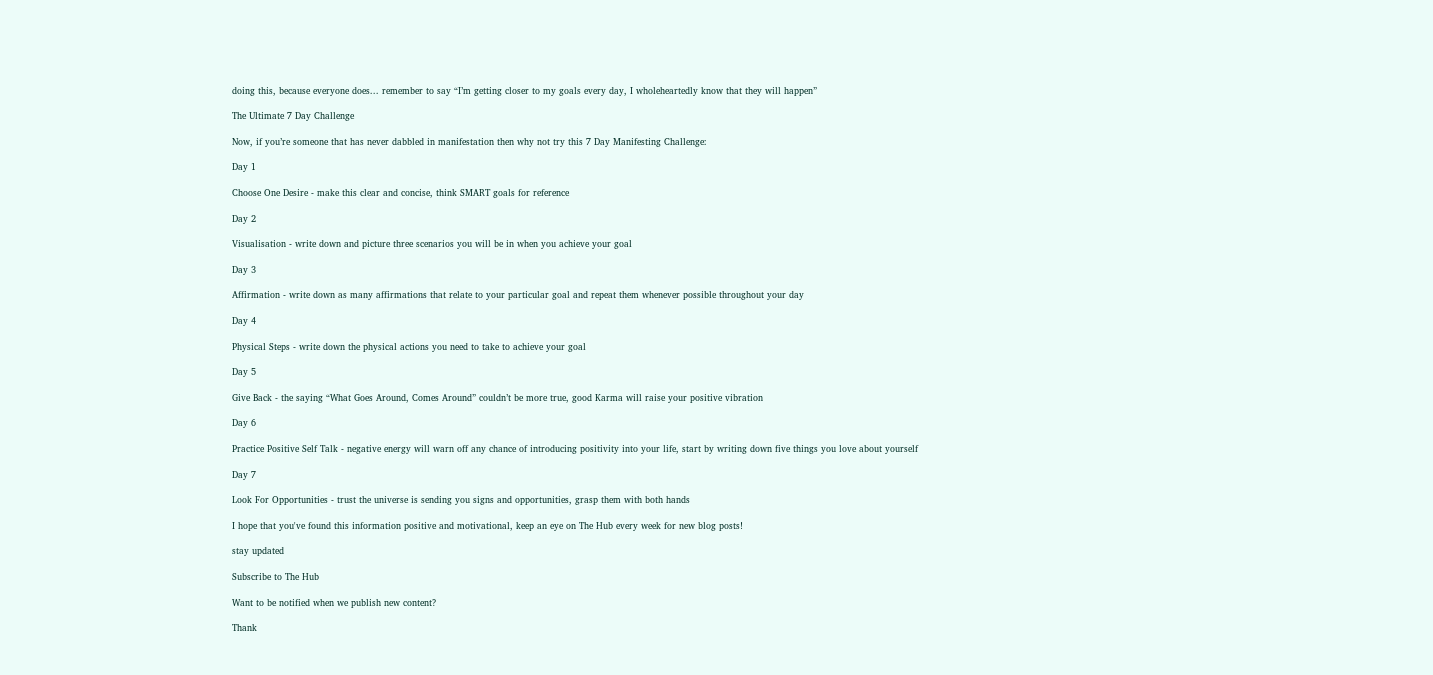doing this, because everyone does... remember to say “I’m getting closer to my goals every day, I wholeheartedly know that they will happen”

The Ultimate 7 Day Challenge

Now, if you’re someone that has never dabbled in manifestation then why not try this 7 Day Manifesting Challenge:

Day 1

Choose One Desire - make this clear and concise, think SMART goals for reference

Day 2

Visualisation - write down and picture three scenarios you will be in when you achieve your goal

Day 3

Affirmation - write down as many affirmations that relate to your particular goal and repeat them whenever possible throughout your day

Day 4

Physical Steps - write down the physical actions you need to take to achieve your goal

Day 5

Give Back - the saying “What Goes Around, Comes Around” couldn’t be more true, good Karma will raise your positive vibration

Day 6

Practice Positive Self Talk - negative energy will warn off any chance of introducing positivity into your life, start by writing down five things you love about yourself

Day 7

Look For Opportunities - trust the universe is sending you signs and opportunities, grasp them with both hands

I hope that you've found this information positive and motivational, keep an eye on The Hub every week for new blog posts!

stay updated

Subscribe to The Hub

Want to be notified when we publish new content?

Thank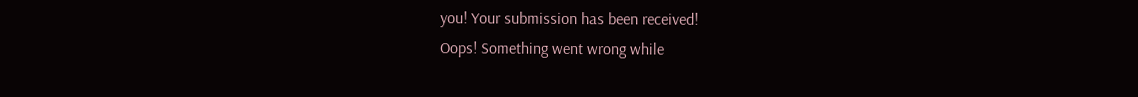you! Your submission has been received!
Oops! Something went wrong while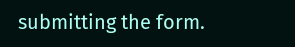submitting the form.